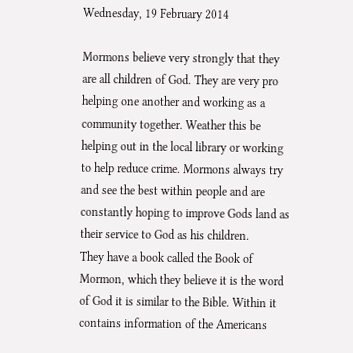Wednesday, 19 February 2014

Mormons believe very strongly that they are all children of God. They are very pro helping one another and working as a community together. Weather this be helping out in the local library or working to help reduce crime. Mormons always try and see the best within people and are constantly hoping to improve Gods land as their service to God as his children.
They have a book called the Book of Mormon, which they believe it is the word of God it is similar to the Bible. Within it contains information of the Americans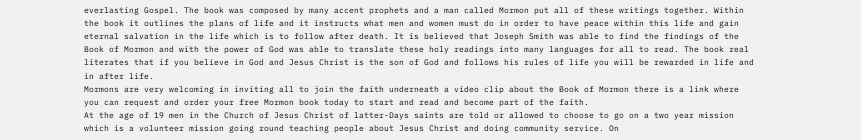everlasting Gospel. The book was composed by many accent prophets and a man called Mormon put all of these writings together. Within the book it outlines the plans of life and it instructs what men and women must do in order to have peace within this life and gain eternal salvation in the life which is to follow after death. It is believed that Joseph Smith was able to find the findings of the Book of Mormon and with the power of God was able to translate these holy readings into many languages for all to read. The book real literates that if you believe in God and Jesus Christ is the son of God and follows his rules of life you will be rewarded in life and in after life.
Mormons are very welcoming in inviting all to join the faith underneath a video clip about the Book of Mormon there is a link where you can request and order your free Mormon book today to start and read and become part of the faith.
At the age of 19 men in the Church of Jesus Christ of latter-Days saints are told or allowed to choose to go on a two year mission which is a volunteer mission going round teaching people about Jesus Christ and doing community service. On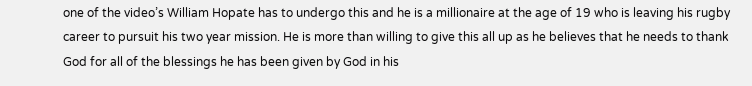one of the video’s William Hopate has to undergo this and he is a millionaire at the age of 19 who is leaving his rugby career to pursuit his two year mission. He is more than willing to give this all up as he believes that he needs to thank God for all of the blessings he has been given by God in his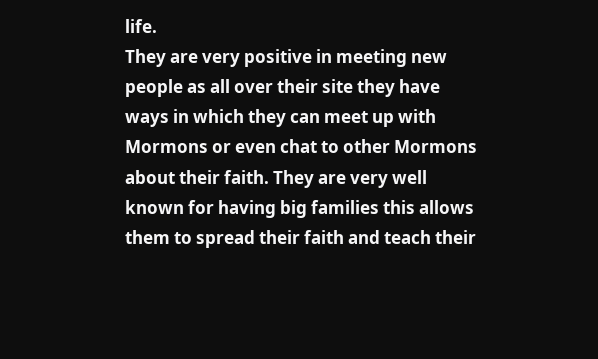life.
They are very positive in meeting new people as all over their site they have ways in which they can meet up with Mormons or even chat to other Mormons about their faith. They are very well known for having big families this allows them to spread their faith and teach their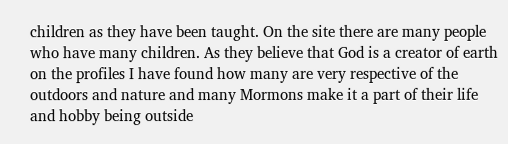children as they have been taught. On the site there are many people who have many children. As they believe that God is a creator of earth on the profiles I have found how many are very respective of the outdoors and nature and many Mormons make it a part of their life and hobby being outside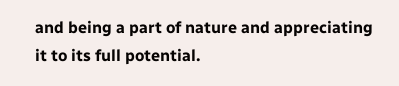and being a part of nature and appreciating it to its full potential.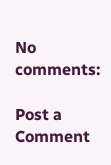No comments:

Post a Comment